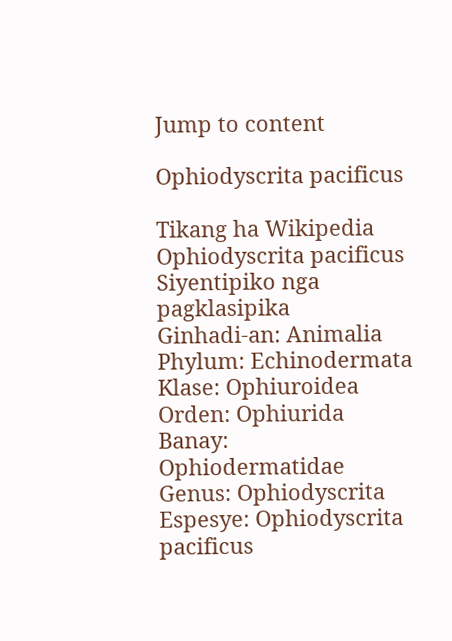Jump to content

Ophiodyscrita pacificus

Tikang ha Wikipedia
Ophiodyscrita pacificus
Siyentipiko nga pagklasipika
Ginhadi-an: Animalia
Phylum: Echinodermata
Klase: Ophiuroidea
Orden: Ophiurida
Banay: Ophiodermatidae
Genus: Ophiodyscrita
Espesye: Ophiodyscrita pacificus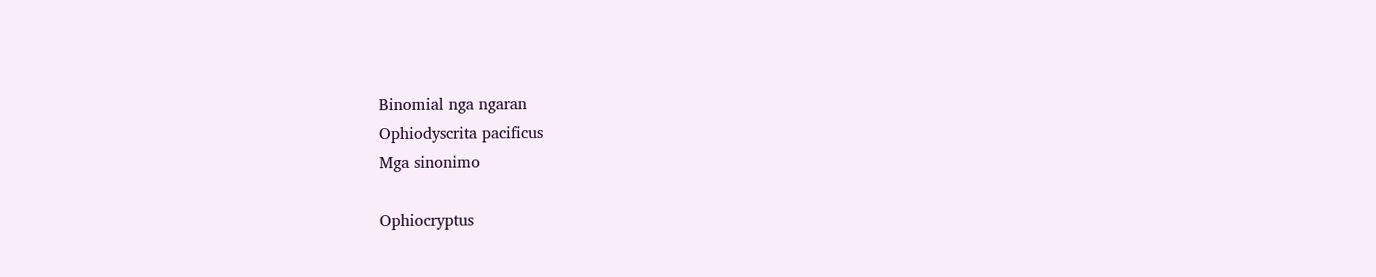Binomial nga ngaran
Ophiodyscrita pacificus
Mga sinonimo

Ophiocryptus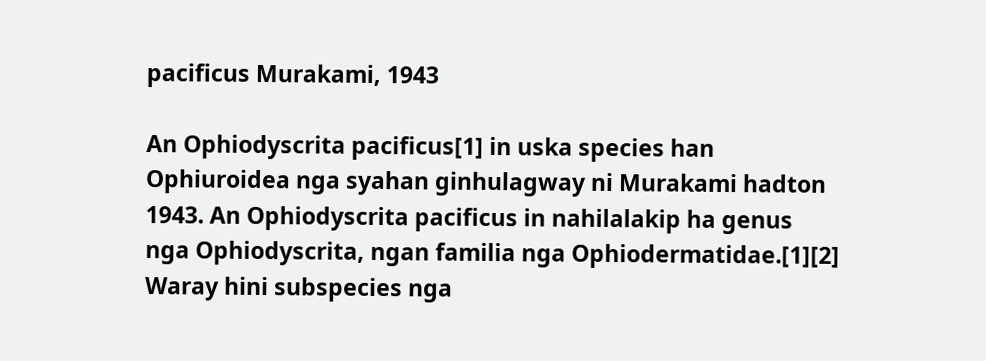pacificus Murakami, 1943

An Ophiodyscrita pacificus[1] in uska species han Ophiuroidea nga syahan ginhulagway ni Murakami hadton 1943. An Ophiodyscrita pacificus in nahilalakip ha genus nga Ophiodyscrita, ngan familia nga Ophiodermatidae.[1][2] Waray hini subspecies nga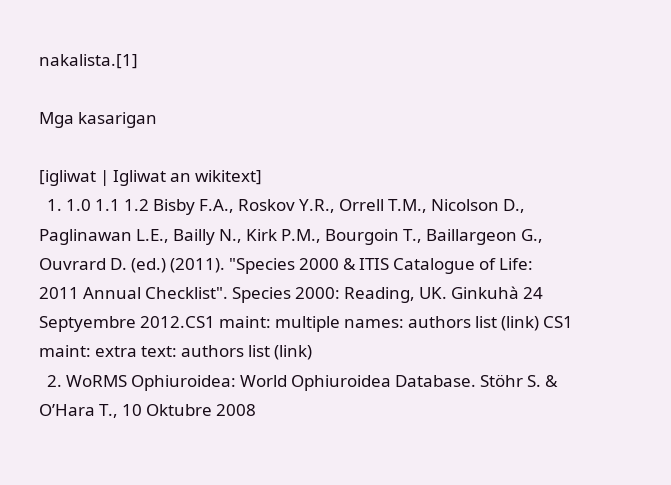nakalista.[1]

Mga kasarigan

[igliwat | Igliwat an wikitext]
  1. 1.0 1.1 1.2 Bisby F.A., Roskov Y.R., Orrell T.M., Nicolson D., Paglinawan L.E., Bailly N., Kirk P.M., Bourgoin T., Baillargeon G., Ouvrard D. (ed.) (2011). "Species 2000 & ITIS Catalogue of Life: 2011 Annual Checklist". Species 2000: Reading, UK. Ginkuhà 24 Septyembre 2012.CS1 maint: multiple names: authors list (link) CS1 maint: extra text: authors list (link)
  2. WoRMS Ophiuroidea: World Ophiuroidea Database. Stöhr S. & O’Hara T., 10 Oktubre 2008